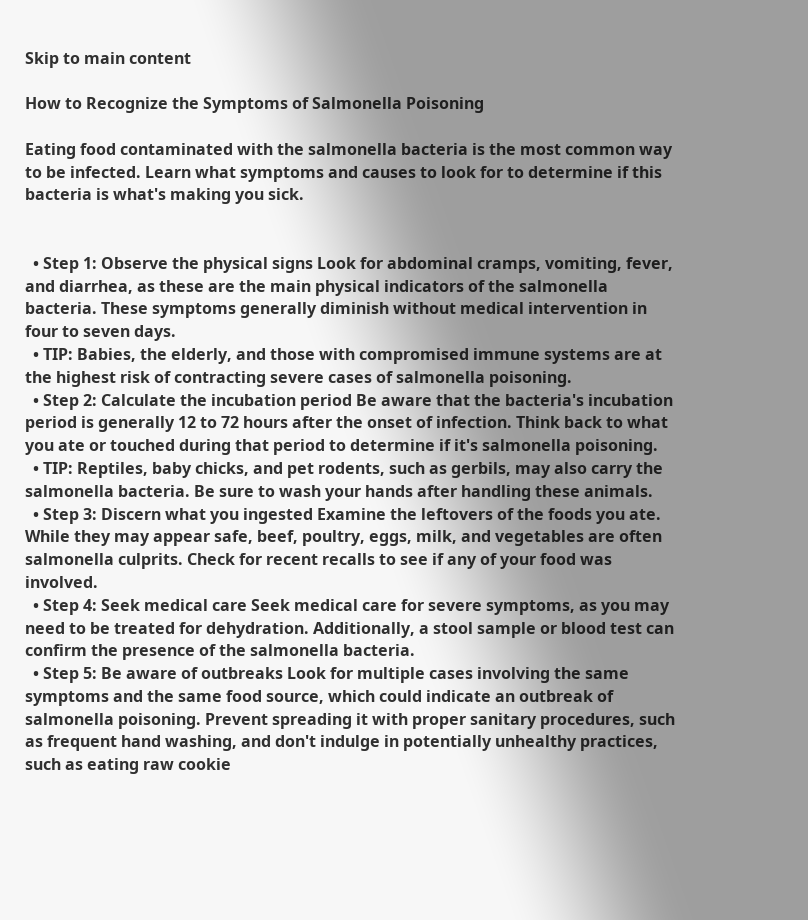Skip to main content

How to Recognize the Symptoms of Salmonella Poisoning

Eating food contaminated with the salmonella bacteria is the most common way to be infected. Learn what symptoms and causes to look for to determine if this bacteria is what's making you sick.


  • Step 1: Observe the physical signs Look for abdominal cramps, vomiting, fever, and diarrhea, as these are the main physical indicators of the salmonella bacteria. These symptoms generally diminish without medical intervention in four to seven days.
  • TIP: Babies, the elderly, and those with compromised immune systems are at the highest risk of contracting severe cases of salmonella poisoning.
  • Step 2: Calculate the incubation period Be aware that the bacteria's incubation period is generally 12 to 72 hours after the onset of infection. Think back to what you ate or touched during that period to determine if it's salmonella poisoning.
  • TIP: Reptiles, baby chicks, and pet rodents, such as gerbils, may also carry the salmonella bacteria. Be sure to wash your hands after handling these animals.
  • Step 3: Discern what you ingested Examine the leftovers of the foods you ate. While they may appear safe, beef, poultry, eggs, milk, and vegetables are often salmonella culprits. Check for recent recalls to see if any of your food was involved.
  • Step 4: Seek medical care Seek medical care for severe symptoms, as you may need to be treated for dehydration. Additionally, a stool sample or blood test can confirm the presence of the salmonella bacteria.
  • Step 5: Be aware of outbreaks Look for multiple cases involving the same symptoms and the same food source, which could indicate an outbreak of salmonella poisoning. Prevent spreading it with proper sanitary procedures, such as frequent hand washing, and don't indulge in potentially unhealthy practices, such as eating raw cookie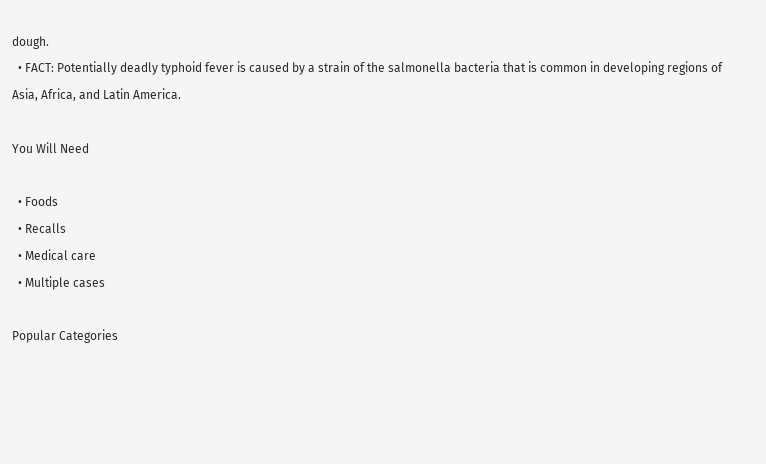dough.
  • FACT: Potentially deadly typhoid fever is caused by a strain of the salmonella bacteria that is common in developing regions of Asia, Africa, and Latin America.

You Will Need

  • Foods
  • Recalls
  • Medical care
  • Multiple cases

Popular Categories